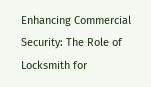Enhancing Commercial Security: The Role of Locksmith for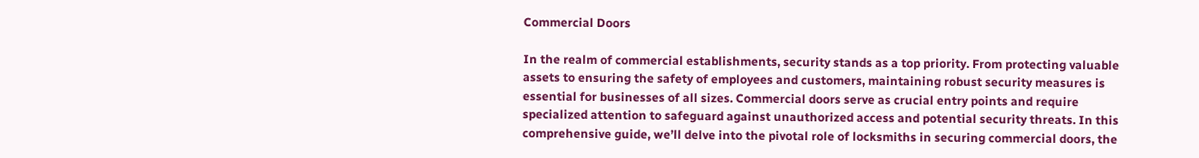Commercial Doors

In the realm of commercial establishments, security stands as a top priority. From protecting valuable assets to ensuring the safety of employees and customers, maintaining robust security measures is essential for businesses of all sizes. Commercial doors serve as crucial entry points and require specialized attention to safeguard against unauthorized access and potential security threats. In this comprehensive guide, we’ll delve into the pivotal role of locksmiths in securing commercial doors, the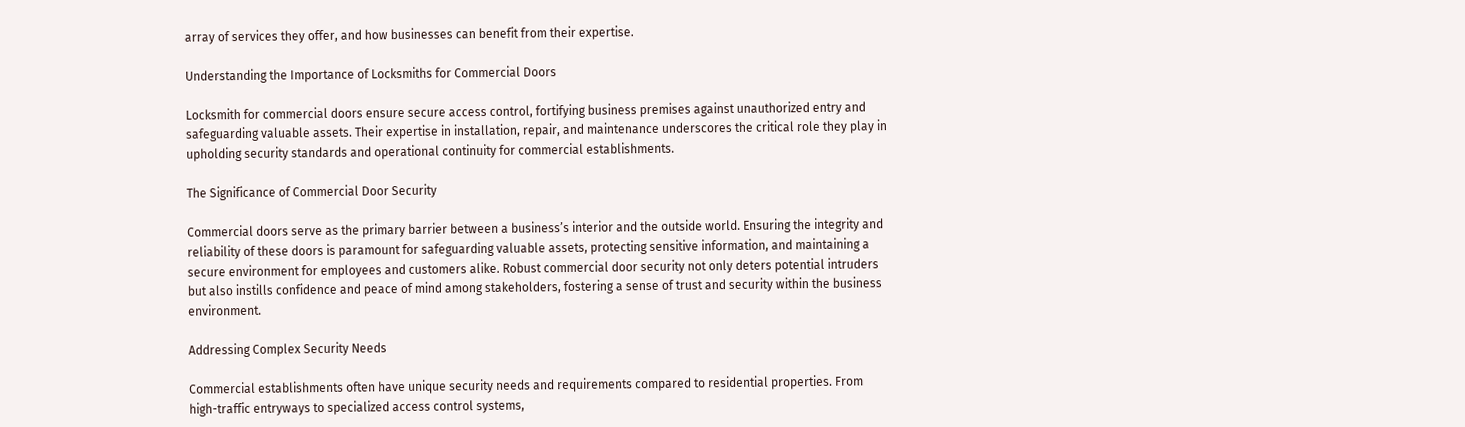array of services they offer, and how businesses can benefit from their expertise.

Understanding the Importance of Locksmiths for Commercial Doors

Locksmith for commercial doors ensure secure access control, fortifying business premises against unauthorized entry and safeguarding valuable assets. Their expertise in installation, repair, and maintenance underscores the critical role they play in upholding security standards and operational continuity for commercial establishments.

The Significance of Commercial Door Security

Commercial doors serve as the primary barrier between a business’s interior and the outside world. Ensuring the integrity and reliability of these doors is paramount for safeguarding valuable assets, protecting sensitive information, and maintaining a secure environment for employees and customers alike. Robust commercial door security not only deters potential intruders but also instills confidence and peace of mind among stakeholders, fostering a sense of trust and security within the business environment.

Addressing Complex Security Needs

Commercial establishments often have unique security needs and requirements compared to residential properties. From high-traffic entryways to specialized access control systems,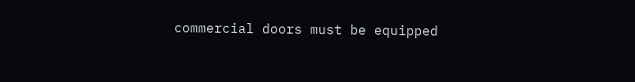commercial doors must be equipped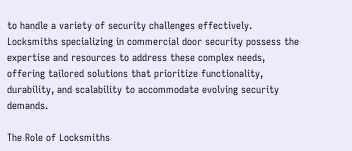to handle a variety of security challenges effectively. Locksmiths specializing in commercial door security possess the expertise and resources to address these complex needs, offering tailored solutions that prioritize functionality, durability, and scalability to accommodate evolving security demands.

The Role of Locksmiths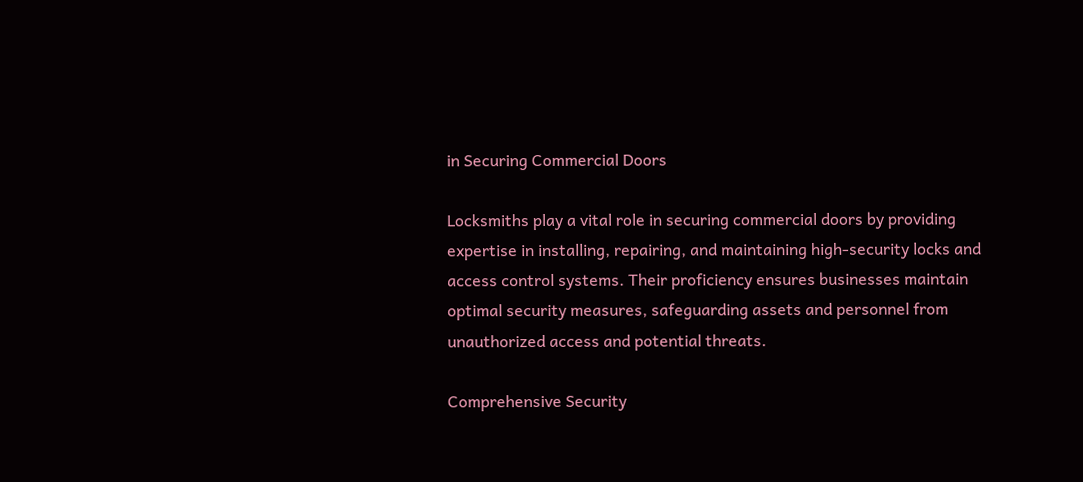in Securing Commercial Doors

Locksmiths play a vital role in securing commercial doors by providing expertise in installing, repairing, and maintaining high-security locks and access control systems. Their proficiency ensures businesses maintain optimal security measures, safeguarding assets and personnel from unauthorized access and potential threats.

Comprehensive Security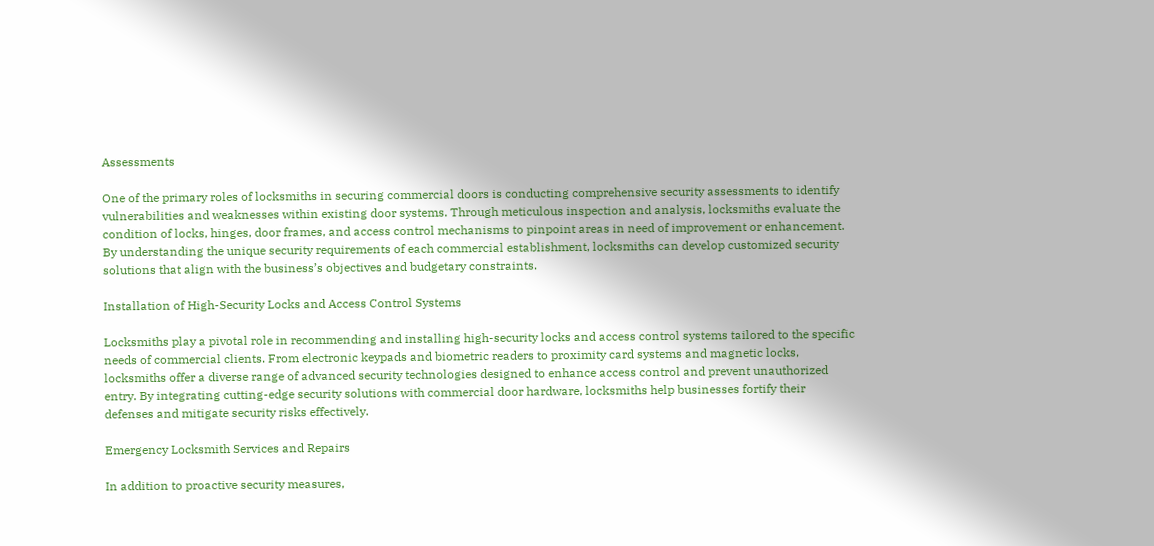Assessments

One of the primary roles of locksmiths in securing commercial doors is conducting comprehensive security assessments to identify vulnerabilities and weaknesses within existing door systems. Through meticulous inspection and analysis, locksmiths evaluate the condition of locks, hinges, door frames, and access control mechanisms to pinpoint areas in need of improvement or enhancement. By understanding the unique security requirements of each commercial establishment, locksmiths can develop customized security solutions that align with the business’s objectives and budgetary constraints.

Installation of High-Security Locks and Access Control Systems

Locksmiths play a pivotal role in recommending and installing high-security locks and access control systems tailored to the specific needs of commercial clients. From electronic keypads and biometric readers to proximity card systems and magnetic locks, locksmiths offer a diverse range of advanced security technologies designed to enhance access control and prevent unauthorized entry. By integrating cutting-edge security solutions with commercial door hardware, locksmiths help businesses fortify their defenses and mitigate security risks effectively.

Emergency Locksmith Services and Repairs

In addition to proactive security measures,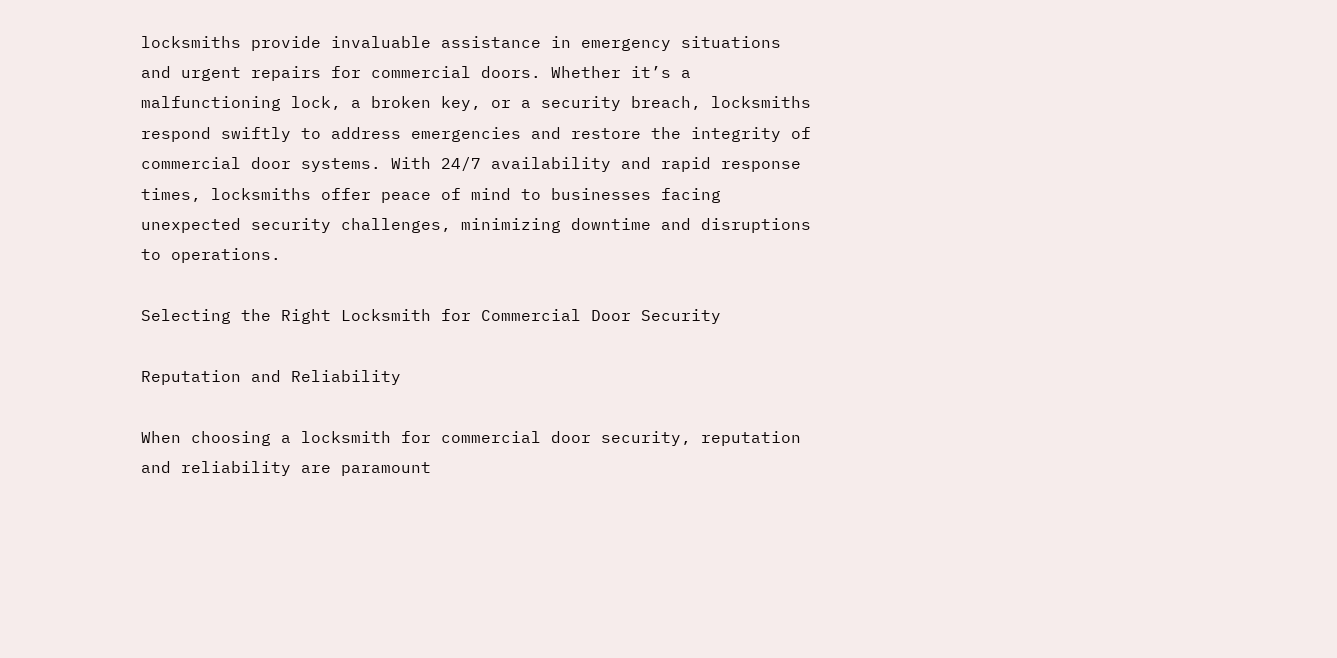locksmiths provide invaluable assistance in emergency situations and urgent repairs for commercial doors. Whether it’s a malfunctioning lock, a broken key, or a security breach, locksmiths respond swiftly to address emergencies and restore the integrity of commercial door systems. With 24/7 availability and rapid response times, locksmiths offer peace of mind to businesses facing unexpected security challenges, minimizing downtime and disruptions to operations.

Selecting the Right Locksmith for Commercial Door Security

Reputation and Reliability

When choosing a locksmith for commercial door security, reputation and reliability are paramount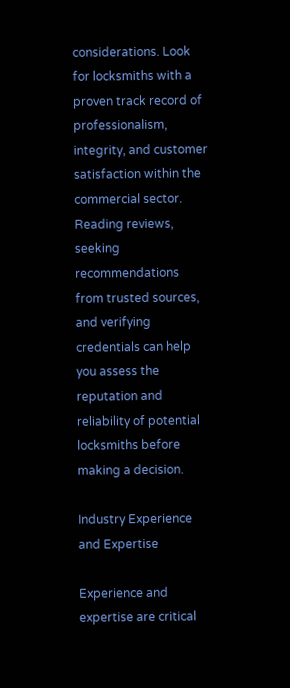considerations. Look for locksmiths with a proven track record of professionalism, integrity, and customer satisfaction within the commercial sector. Reading reviews, seeking recommendations from trusted sources, and verifying credentials can help you assess the reputation and reliability of potential locksmiths before making a decision.

Industry Experience and Expertise

Experience and expertise are critical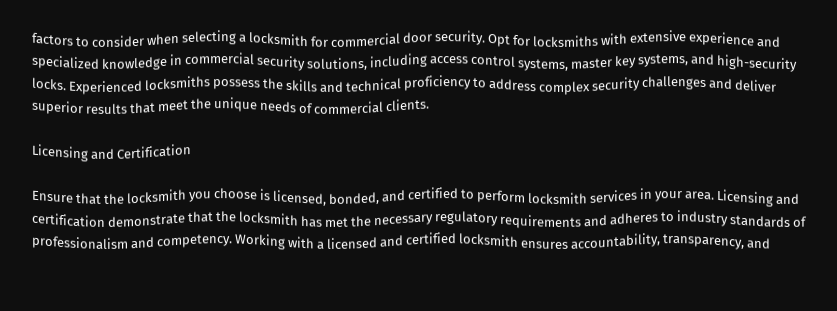factors to consider when selecting a locksmith for commercial door security. Opt for locksmiths with extensive experience and specialized knowledge in commercial security solutions, including access control systems, master key systems, and high-security locks. Experienced locksmiths possess the skills and technical proficiency to address complex security challenges and deliver superior results that meet the unique needs of commercial clients.

Licensing and Certification

Ensure that the locksmith you choose is licensed, bonded, and certified to perform locksmith services in your area. Licensing and certification demonstrate that the locksmith has met the necessary regulatory requirements and adheres to industry standards of professionalism and competency. Working with a licensed and certified locksmith ensures accountability, transparency, and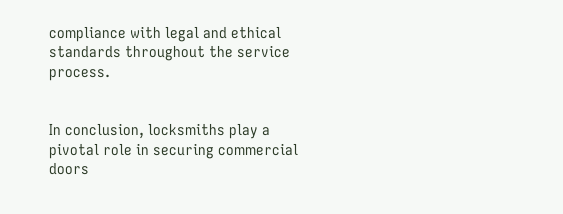compliance with legal and ethical standards throughout the service process.


In conclusion, locksmiths play a pivotal role in securing commercial doors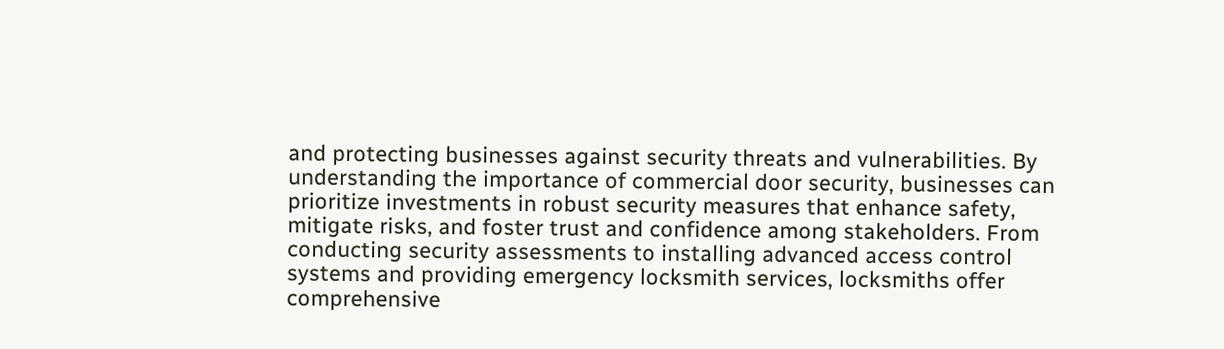and protecting businesses against security threats and vulnerabilities. By understanding the importance of commercial door security, businesses can prioritize investments in robust security measures that enhance safety, mitigate risks, and foster trust and confidence among stakeholders. From conducting security assessments to installing advanced access control systems and providing emergency locksmith services, locksmiths offer comprehensive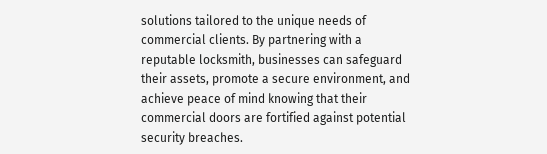solutions tailored to the unique needs of commercial clients. By partnering with a reputable locksmith, businesses can safeguard their assets, promote a secure environment, and achieve peace of mind knowing that their commercial doors are fortified against potential security breaches.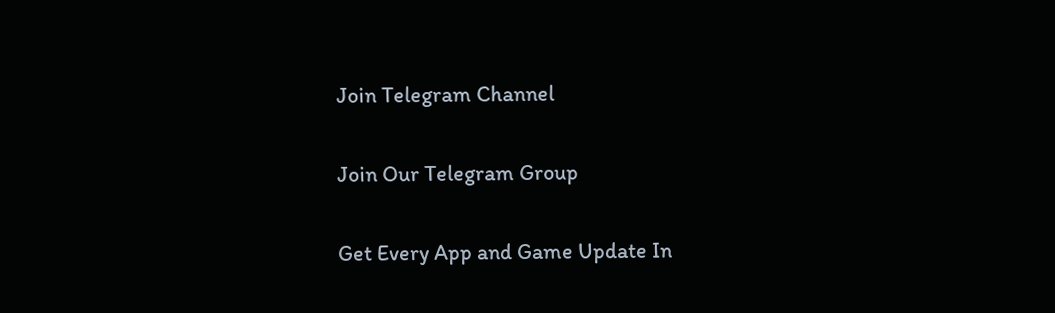Join Telegram Channel

Join Our Telegram Group

Get Every App and Game Update In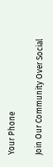Your Phone

Join Our Community Over Social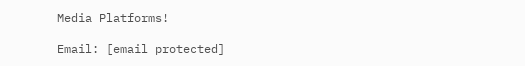Media Platforms!

Email: [email protected]